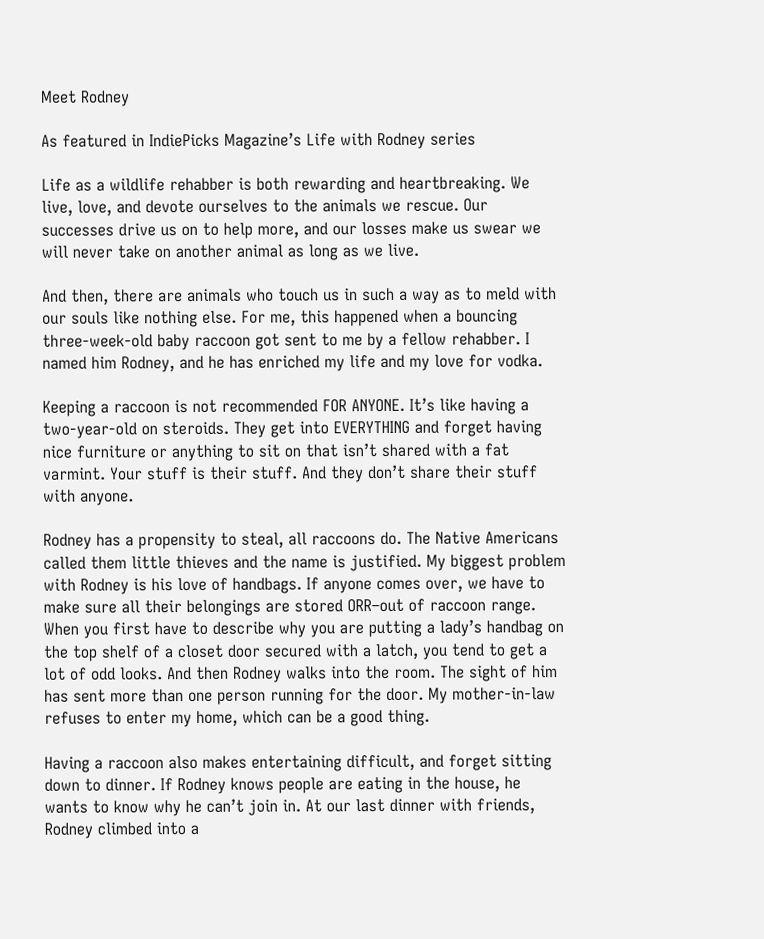Meet Rodney

As featured in IndiePicks Magazine’s Life with Rodney series

Life as a wildlife rehabber is both rewarding and heartbreaking. We live, love, and devote ourselves to the animals we rescue. Our successes drive us on to help more, and our losses make us swear we will never take on another animal as long as we live.

And then, there are animals who touch us in such a way as to meld with our souls like nothing else. For me, this happened when a bouncing three-week-old baby raccoon got sent to me by a fellow rehabber. I named him Rodney, and he has enriched my life and my love for vodka.

Keeping a raccoon is not recommended FOR ANYONE. It’s like having a two-year-old on steroids. They get into EVERYTHING and forget having nice furniture or anything to sit on that isn’t shared with a fat varmint. Your stuff is their stuff. And they don’t share their stuff with anyone.

Rodney has a propensity to steal, all raccoons do. The Native Americans called them little thieves and the name is justified. My biggest problem with Rodney is his love of handbags. If anyone comes over, we have to make sure all their belongings are stored ORR–out of raccoon range. When you first have to describe why you are putting a lady’s handbag on the top shelf of a closet door secured with a latch, you tend to get a lot of odd looks. And then Rodney walks into the room. The sight of him has sent more than one person running for the door. My mother-in-law refuses to enter my home, which can be a good thing.

Having a raccoon also makes entertaining difficult, and forget sitting down to dinner. If Rodney knows people are eating in the house, he wants to know why he can’t join in. At our last dinner with friends, Rodney climbed into a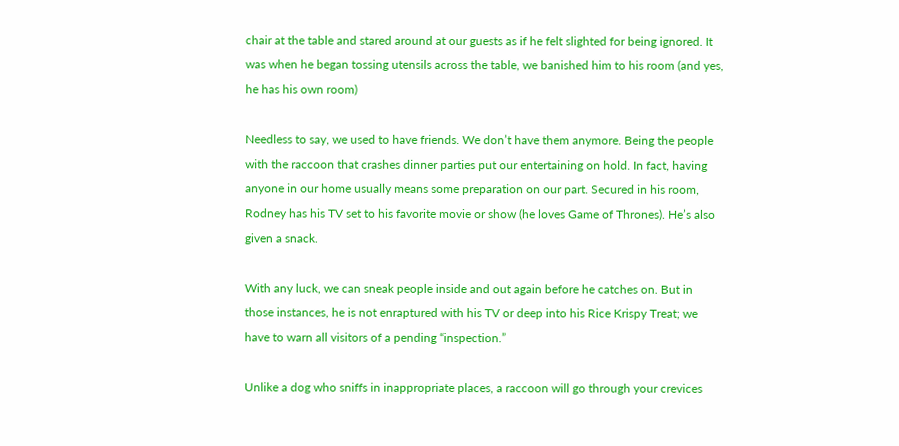chair at the table and stared around at our guests as if he felt slighted for being ignored. It was when he began tossing utensils across the table, we banished him to his room (and yes, he has his own room)

Needless to say, we used to have friends. We don’t have them anymore. Being the people with the raccoon that crashes dinner parties put our entertaining on hold. In fact, having anyone in our home usually means some preparation on our part. Secured in his room, Rodney has his TV set to his favorite movie or show (he loves Game of Thrones). He’s also given a snack.

With any luck, we can sneak people inside and out again before he catches on. But in those instances, he is not enraptured with his TV or deep into his Rice Krispy Treat; we have to warn all visitors of a pending “inspection.”

Unlike a dog who sniffs in inappropriate places, a raccoon will go through your crevices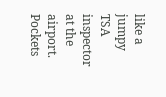like a jumpy TSA inspector at the airport. Pockets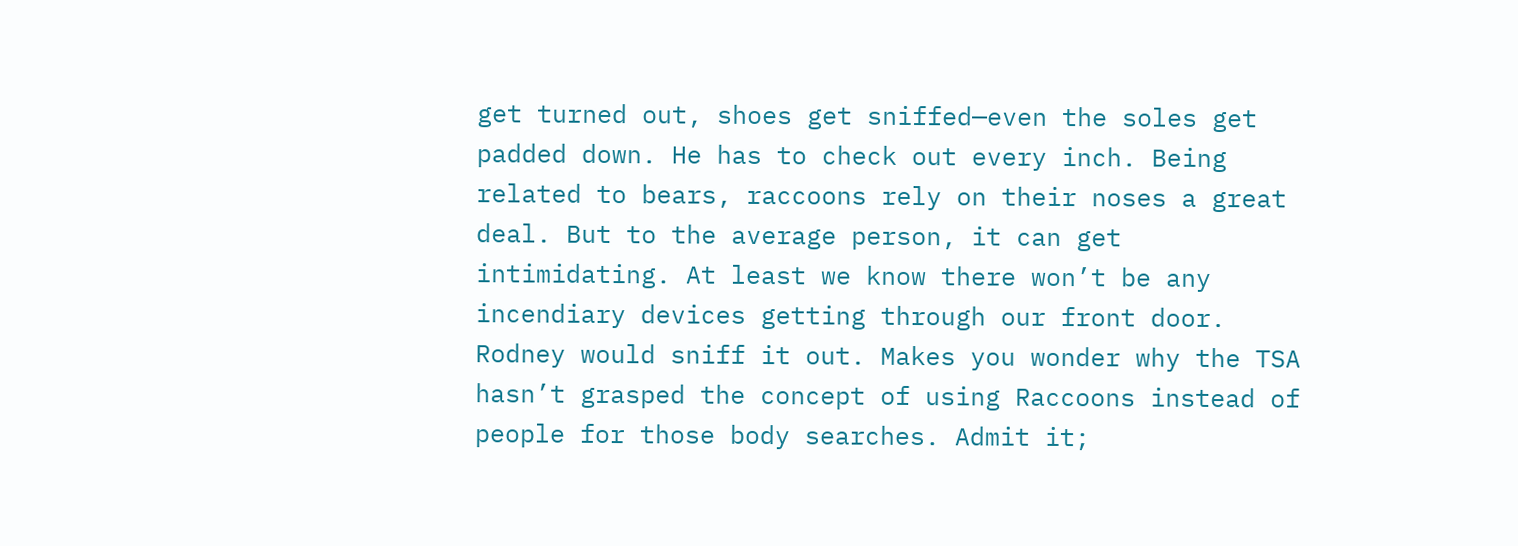get turned out, shoes get sniffed—even the soles get padded down. He has to check out every inch. Being related to bears, raccoons rely on their noses a great deal. But to the average person, it can get intimidating. At least we know there won’t be any incendiary devices getting through our front door. Rodney would sniff it out. Makes you wonder why the TSA hasn’t grasped the concept of using Raccoons instead of people for those body searches. Admit it;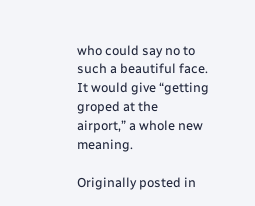who could say no to such a beautiful face. It would give “getting groped at the airport,” a whole new meaning.

Originally posted in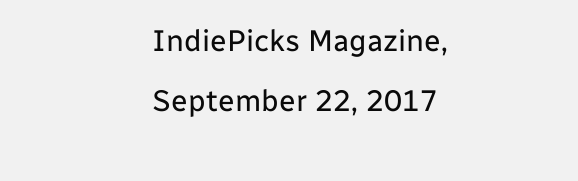IndiePicks Magazine, September 22, 2017